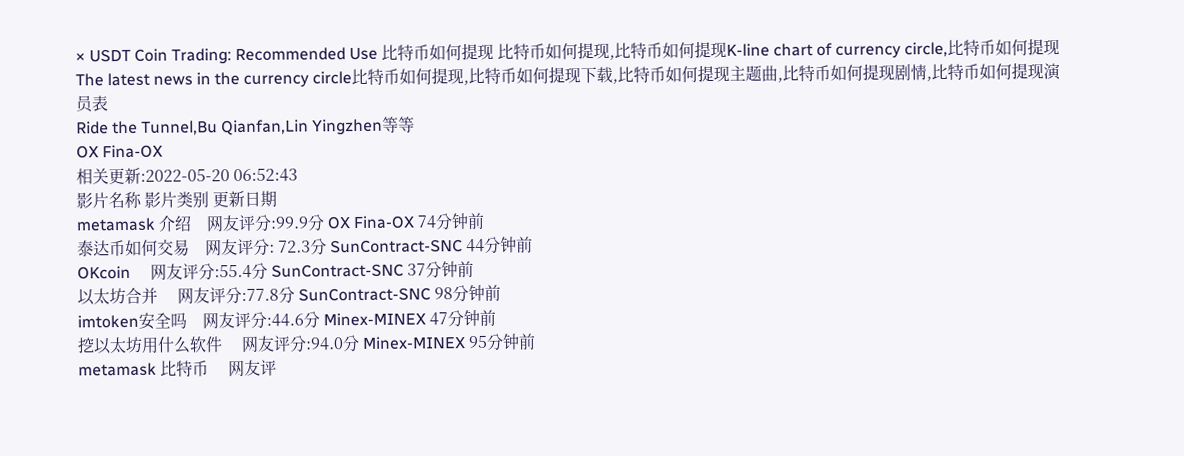× USDT Coin Trading: Recommended Use 比特币如何提现 比特币如何提现,比特币如何提现K-line chart of currency circle,比特币如何提现The latest news in the currency circle比特币如何提现,比特币如何提现下载,比特币如何提现主题曲,比特币如何提现剧情,比特币如何提现演员表
Ride the Tunnel,Bu Qianfan,Lin Yingzhen等等
OX Fina-OX
相关更新:2022-05-20 06:52:43
影片名称 影片类别 更新日期
metamask 介绍    网友评分:99.9分 OX Fina-OX 74分钟前
泰达币如何交易    网友评分: 72.3分 SunContract-SNC 44分钟前
OKcoin     网友评分:55.4分 SunContract-SNC 37分钟前
以太坊合并     网友评分:77.8分 SunContract-SNC 98分钟前
imtoken安全吗    网友评分:44.6分 Minex-MINEX 47分钟前
挖以太坊用什么软件     网友评分:94.0分 Minex-MINEX 95分钟前
metamask 比特币     网友评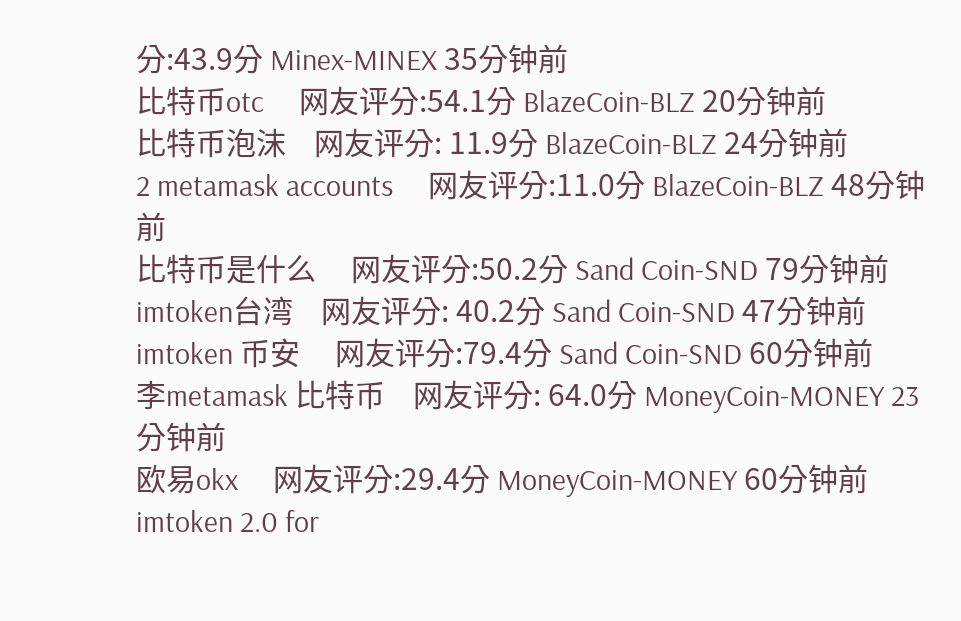分:43.9分 Minex-MINEX 35分钟前
比特币otc     网友评分:54.1分 BlazeCoin-BLZ 20分钟前
比特币泡沫    网友评分: 11.9分 BlazeCoin-BLZ 24分钟前
2 metamask accounts     网友评分:11.0分 BlazeCoin-BLZ 48分钟前
比特币是什么     网友评分:50.2分 Sand Coin-SND 79分钟前
imtoken台湾    网友评分: 40.2分 Sand Coin-SND 47分钟前
imtoken 币安     网友评分:79.4分 Sand Coin-SND 60分钟前
李metamask 比特币    网友评分: 64.0分 MoneyCoin-MONEY 23分钟前
欧易okx     网友评分:29.4分 MoneyCoin-MONEY 60分钟前
imtoken 2.0 for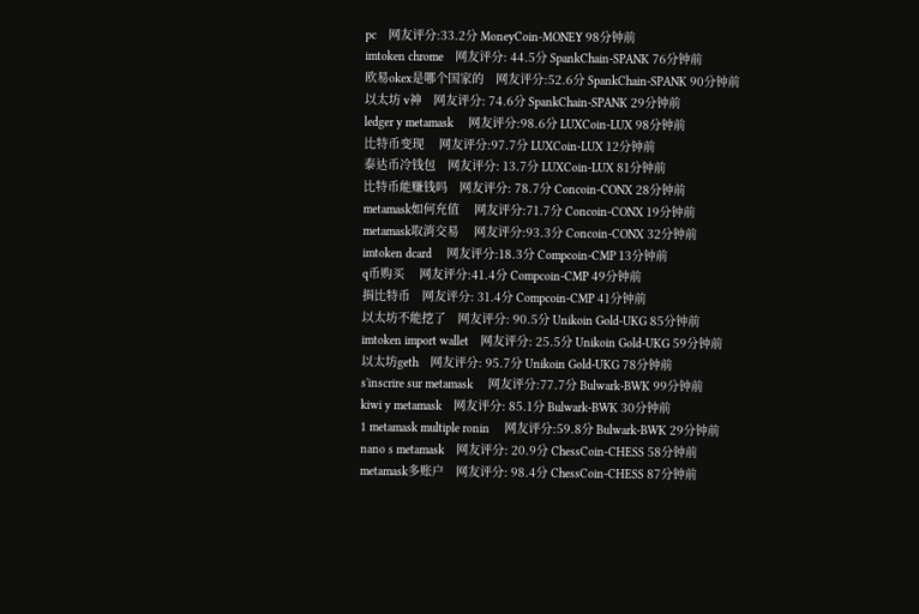pc    网友评分:33.2分 MoneyCoin-MONEY 98分钟前
imtoken chrome    网友评分: 44.5分 SpankChain-SPANK 76分钟前
欧易okex是哪个国家的    网友评分:52.6分 SpankChain-SPANK 90分钟前
以太坊 v神    网友评分: 74.6分 SpankChain-SPANK 29分钟前
ledger y metamask     网友评分:98.6分 LUXCoin-LUX 98分钟前
比特币变现     网友评分:97.7分 LUXCoin-LUX 12分钟前
泰达币冷钱包    网友评分: 13.7分 LUXCoin-LUX 81分钟前
比特币能赚钱吗    网友评分: 78.7分 Concoin-CONX 28分钟前
metamask如何充值     网友评分:71.7分 Concoin-CONX 19分钟前
metamask取消交易     网友评分:93.3分 Concoin-CONX 32分钟前
imtoken dcard     网友评分:18.3分 Compcoin-CMP 13分钟前
q币购买     网友评分:41.4分 Compcoin-CMP 49分钟前
捐比特币    网友评分: 31.4分 Compcoin-CMP 41分钟前
以太坊不能挖了    网友评分: 90.5分 Unikoin Gold-UKG 85分钟前
imtoken import wallet    网友评分: 25.5分 Unikoin Gold-UKG 59分钟前
以太坊geth    网友评分: 95.7分 Unikoin Gold-UKG 78分钟前
s'inscrire sur metamask     网友评分:77.7分 Bulwark-BWK 99分钟前
kiwi y metamask    网友评分: 85.1分 Bulwark-BWK 30分钟前
1 metamask multiple ronin     网友评分:59.8分 Bulwark-BWK 29分钟前
nano s metamask    网友评分: 20.9分 ChessCoin-CHESS 58分钟前
metamask多账户    网友评分: 98.4分 ChessCoin-CHESS 87分钟前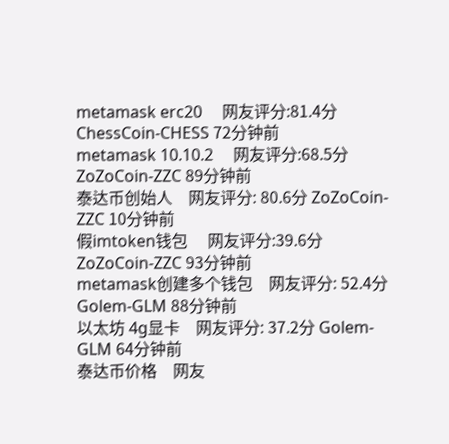metamask erc20     网友评分:81.4分 ChessCoin-CHESS 72分钟前
metamask 10.10.2     网友评分:68.5分 ZoZoCoin-ZZC 89分钟前
泰达币创始人    网友评分: 80.6分 ZoZoCoin-ZZC 10分钟前
假imtoken钱包     网友评分:39.6分 ZoZoCoin-ZZC 93分钟前
metamask创建多个钱包    网友评分: 52.4分 Golem-GLM 88分钟前
以太坊 4g显卡    网友评分: 37.2分 Golem-GLM 64分钟前
泰达币价格    网友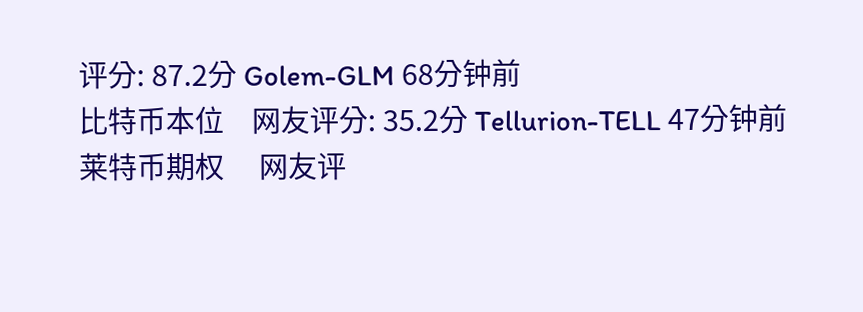评分: 87.2分 Golem-GLM 68分钟前
比特币本位    网友评分: 35.2分 Tellurion-TELL 47分钟前
莱特币期权     网友评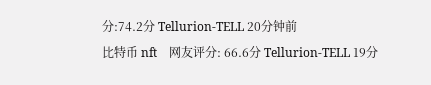分:74.2分 Tellurion-TELL 20分钟前
比特币 nft    网友评分: 66.6分 Tellurion-TELL 19分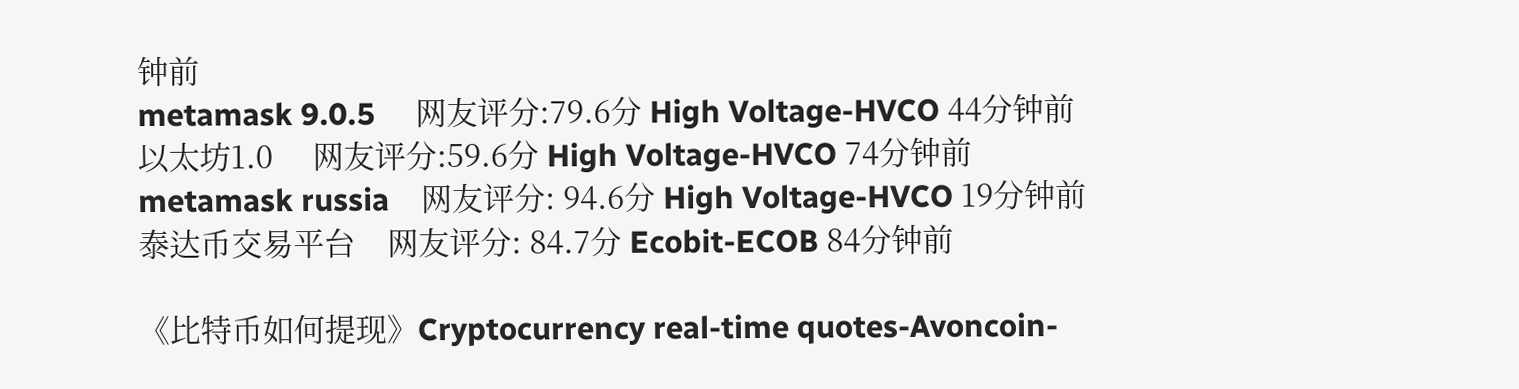钟前
metamask 9.0.5     网友评分:79.6分 High Voltage-HVCO 44分钟前
以太坊1.0     网友评分:59.6分 High Voltage-HVCO 74分钟前
metamask russia    网友评分: 94.6分 High Voltage-HVCO 19分钟前
泰达币交易平台    网友评分: 84.7分 Ecobit-ECOB 84分钟前

《比特币如何提现》Cryptocurrency real-time quotes-Avoncoin-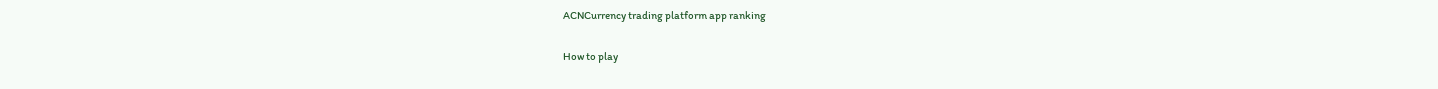ACNCurrency trading platform app ranking

How to play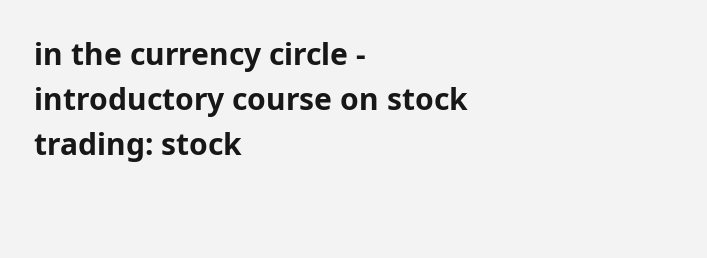in the currency circle - introductory course on stock trading: stock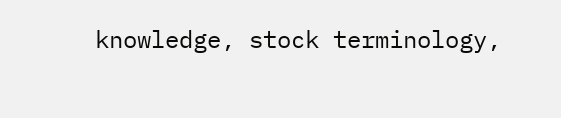knowledge, stock terminology,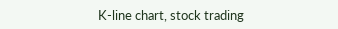K-line chart, stock trading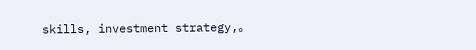skills, investment strategy,。